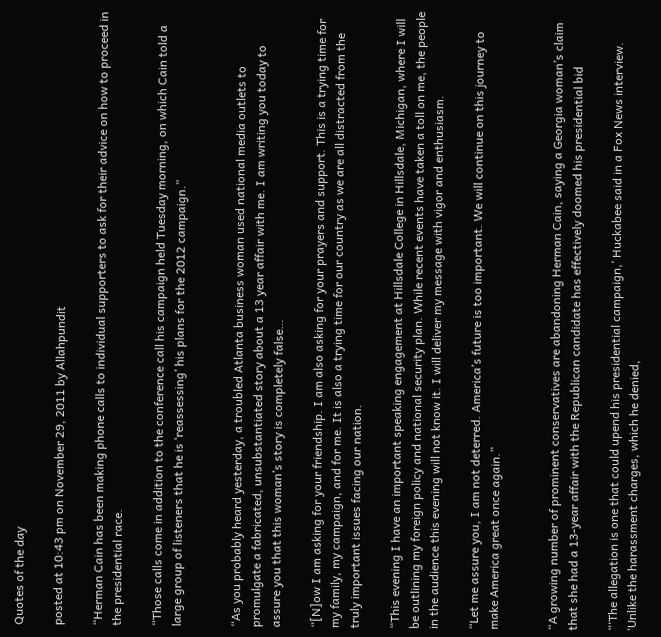Quotes of the day

posted at 10:43 pm on November 29, 2011 by Allahpundit

“Herman Cain has been making phone calls to individual supporters to ask for their advice on how to proceed in the presidential race.

“Those calls come in addition to the conference call his campaign held Tuesday morning, on which Cain told a large group of listeners that he is ‘reassessing’ his plans for the 2012 campaign.”


“As you probably heard yesterday, a troubled Atlanta business woman used national media outlets to promulgate a fabricated, unsubstantiated story about a 13 year affair with me. I am writing you today to assure you that this woman’s story is completely false…

“[N]ow I am asking for your friendship. I am also asking for your prayers and support. This is a trying time for my family, my campaign, and for me. It is also a trying time for our country as we are all distracted from the truly important issues facing our nation.

“This evening I have an important speaking engagement at Hillsdale College in Hillsdale, Michigan, where I will be outlining my foreign policy and national security plan. While recent events have taken a toll on me, the people in the audience this evening will not know it. I will deliver my message with vigor and enthusiasm.

“Let me assure you, I am not deterred. America’s future is too important. We will continue on this journey to make America great once again.”


“A growing number of prominent conservatives are abandoning Herman Cain, saying a Georgia woman’s claim that she had a 13-year affair with the Republican candidate has effectively doomed his presidential bid

“‘The allegation is one that could upend his presidential campaign,’ Huckabee said in a Fox News interview. ‘Unlike the harassment charges, which he denied,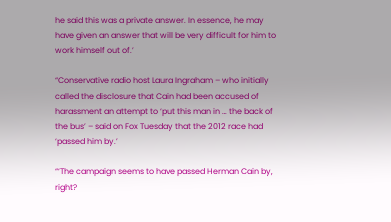he said this was a private answer. In essence, he may have given an answer that will be very difficult for him to work himself out of.’

“Conservative radio host Laura Ingraham – who initially called the disclosure that Cain had been accused of harassment an attempt to ‘put this man in … the back of the bus’ – said on Fox Tuesday that the 2012 race had ‘passed him by.’

“‘The campaign seems to have passed Herman Cain by, right?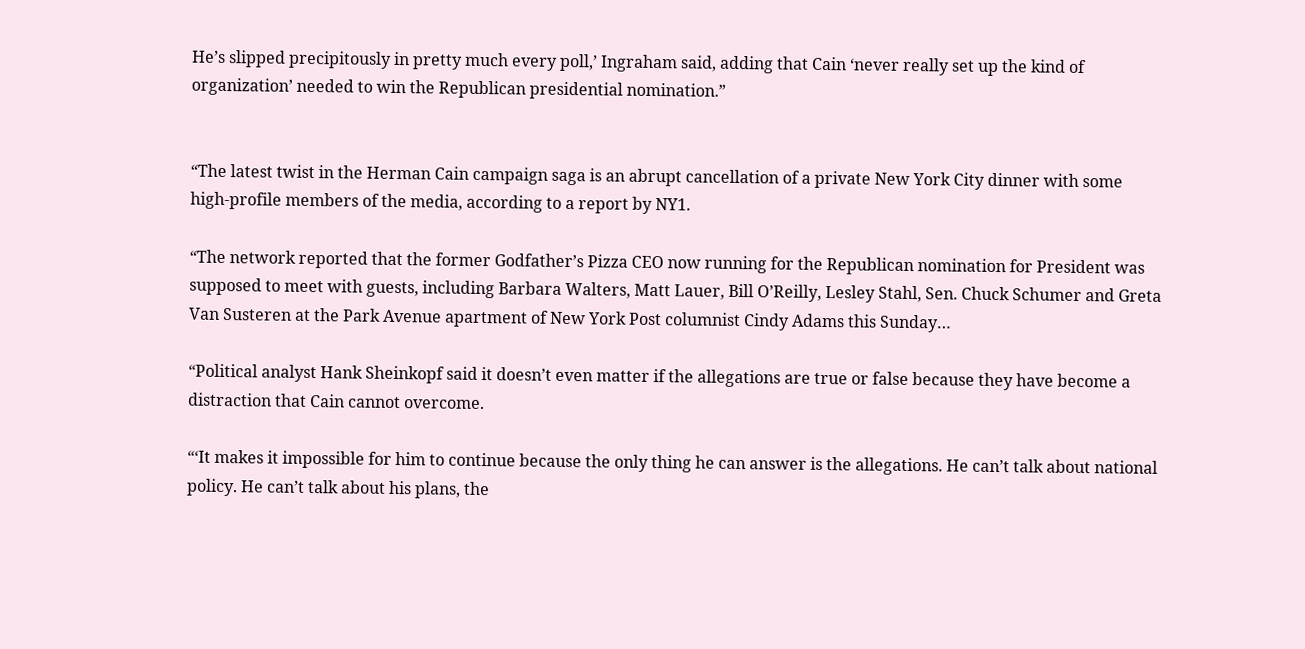He’s slipped precipitously in pretty much every poll,’ Ingraham said, adding that Cain ‘never really set up the kind of organization’ needed to win the Republican presidential nomination.”


“The latest twist in the Herman Cain campaign saga is an abrupt cancellation of a private New York City dinner with some high-profile members of the media, according to a report by NY1.

“The network reported that the former Godfather’s Pizza CEO now running for the Republican nomination for President was supposed to meet with guests, including Barbara Walters, Matt Lauer, Bill O’Reilly, Lesley Stahl, Sen. Chuck Schumer and Greta Van Susteren at the Park Avenue apartment of New York Post columnist Cindy Adams this Sunday…

“Political analyst Hank Sheinkopf said it doesn’t even matter if the allegations are true or false because they have become a distraction that Cain cannot overcome.

“‘It makes it impossible for him to continue because the only thing he can answer is the allegations. He can’t talk about national policy. He can’t talk about his plans, the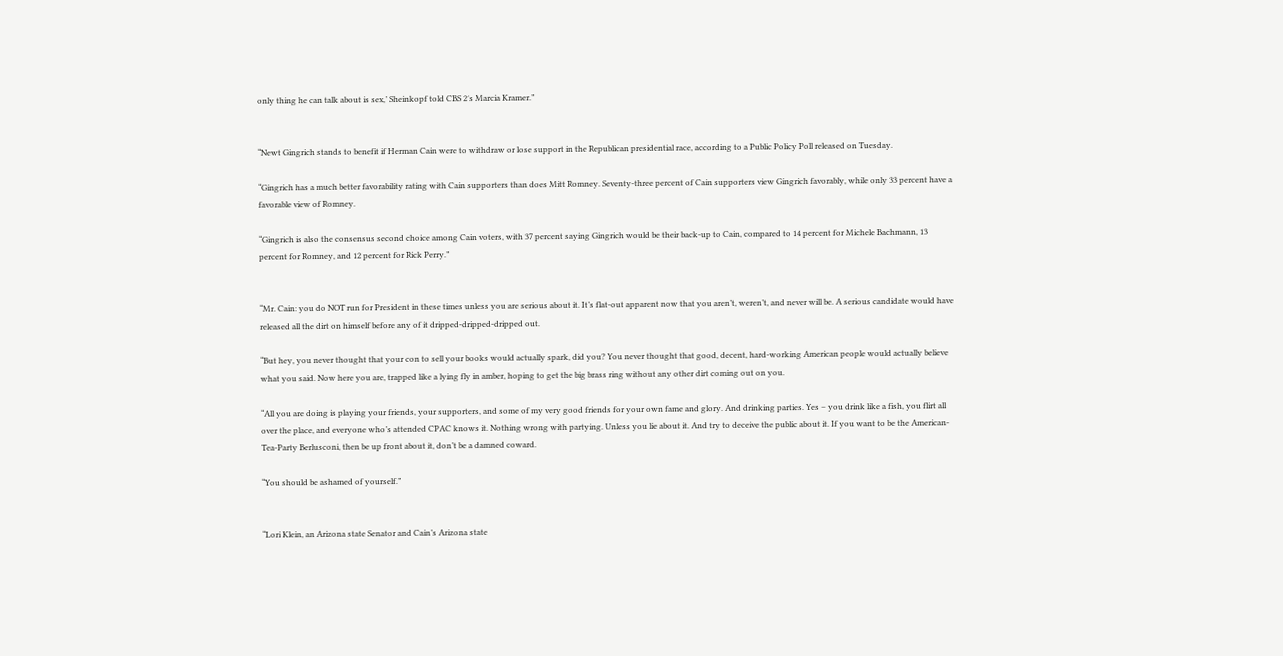only thing he can talk about is sex,’ Sheinkopf told CBS 2′s Marcia Kramer.”


“Newt Gingrich stands to benefit if Herman Cain were to withdraw or lose support in the Republican presidential race, according to a Public Policy Poll released on Tuesday.

“Gingrich has a much better favorability rating with Cain supporters than does Mitt Romney. Seventy-three percent of Cain supporters view Gingrich favorably, while only 33 percent have a favorable view of Romney.

“Gingrich is also the consensus second choice among Cain voters, with 37 percent saying Gingrich would be their back-up to Cain, compared to 14 percent for Michele Bachmann, 13 percent for Romney, and 12 percent for Rick Perry.”


“Mr. Cain: you do NOT run for President in these times unless you are serious about it. It’s flat-out apparent now that you aren’t, weren’t, and never will be. A serious candidate would have released all the dirt on himself before any of it dripped-dripped-dripped out.

“But hey, you never thought that your con to sell your books would actually spark, did you? You never thought that good, decent, hard-working American people would actually believe what you said. Now here you are, trapped like a lying fly in amber, hoping to get the big brass ring without any other dirt coming out on you.

“All you are doing is playing your friends, your supporters, and some of my very good friends for your own fame and glory. And drinking parties. Yes – you drink like a fish, you flirt all over the place, and everyone who’s attended CPAC knows it. Nothing wrong with partying. Unless you lie about it. And try to deceive the public about it. If you want to be the American-Tea-Party Berlusconi, then be up front about it, don’t be a damned coward.

“You should be ashamed of yourself.”


“Lori Klein, an Arizona state Senator and Cain’s Arizona state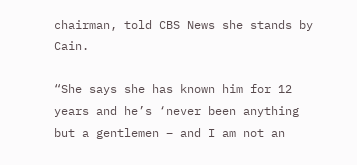chairman, told CBS News she stands by Cain.

“She says she has known him for 12 years and he’s ‘never been anything but a gentlemen – and I am not an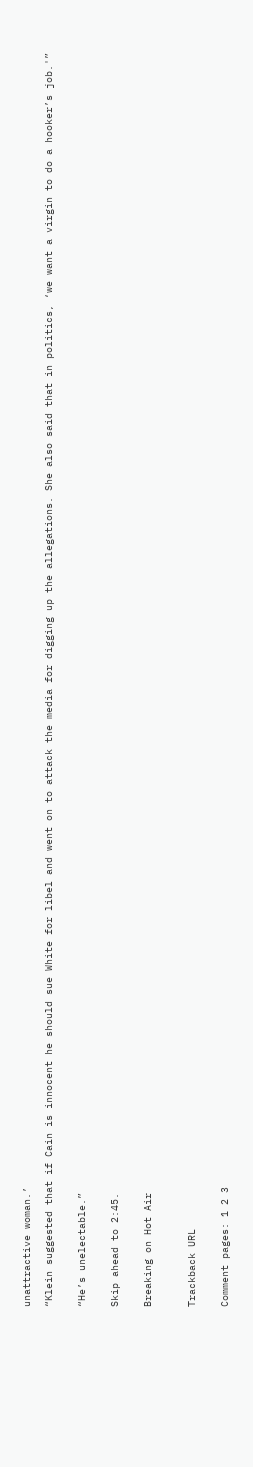unattractive woman.’

“Klein suggested that if Cain is innocent he should sue White for libel and went on to attack the media for digging up the allegations. She also said that in politics, ‘we want a virgin to do a hooker’s job.'”


“He’s unelectable.”


Skip ahead to 2:45.


Breaking on Hot Air



Trackback URL


Comment pages: 1 2 3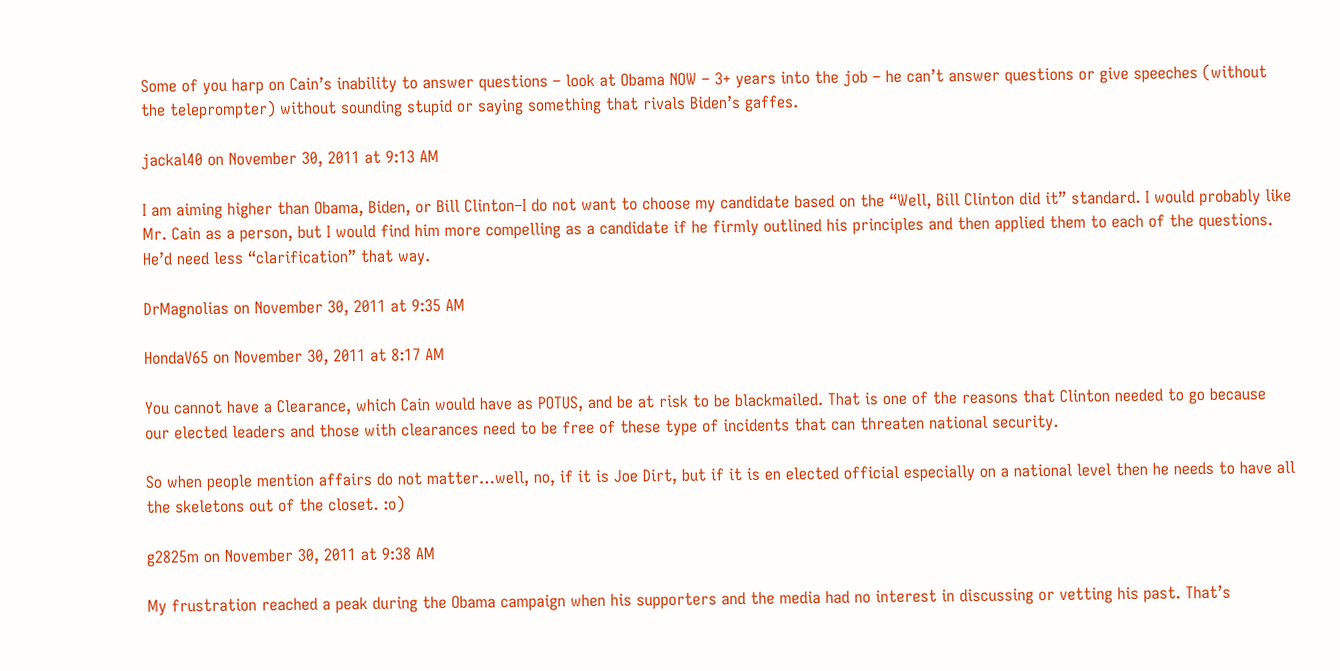Some of you harp on Cain’s inability to answer questions – look at Obama NOW – 3+ years into the job – he can’t answer questions or give speeches (without the teleprompter) without sounding stupid or saying something that rivals Biden’s gaffes.

jackal40 on November 30, 2011 at 9:13 AM

I am aiming higher than Obama, Biden, or Bill Clinton–I do not want to choose my candidate based on the “Well, Bill Clinton did it” standard. I would probably like Mr. Cain as a person, but I would find him more compelling as a candidate if he firmly outlined his principles and then applied them to each of the questions. He’d need less “clarification” that way.

DrMagnolias on November 30, 2011 at 9:35 AM

HondaV65 on November 30, 2011 at 8:17 AM

You cannot have a Clearance, which Cain would have as POTUS, and be at risk to be blackmailed. That is one of the reasons that Clinton needed to go because our elected leaders and those with clearances need to be free of these type of incidents that can threaten national security.

So when people mention affairs do not matter…well, no, if it is Joe Dirt, but if it is en elected official especially on a national level then he needs to have all the skeletons out of the closet. :o)

g2825m on November 30, 2011 at 9:38 AM

My frustration reached a peak during the Obama campaign when his supporters and the media had no interest in discussing or vetting his past. That’s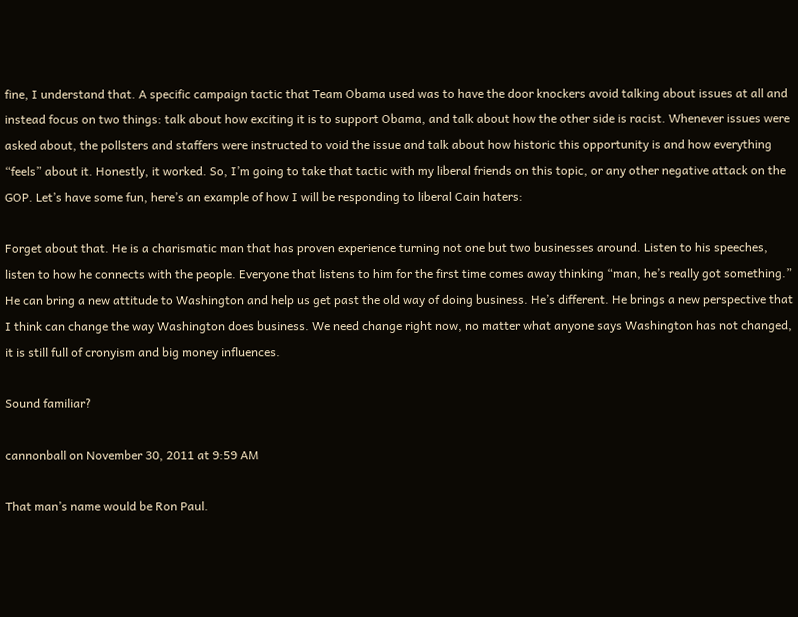fine, I understand that. A specific campaign tactic that Team Obama used was to have the door knockers avoid talking about issues at all and instead focus on two things: talk about how exciting it is to support Obama, and talk about how the other side is racist. Whenever issues were asked about, the pollsters and staffers were instructed to void the issue and talk about how historic this opportunity is and how everything “feels” about it. Honestly, it worked. So, I’m going to take that tactic with my liberal friends on this topic, or any other negative attack on the GOP. Let’s have some fun, here’s an example of how I will be responding to liberal Cain haters:

Forget about that. He is a charismatic man that has proven experience turning not one but two businesses around. Listen to his speeches, listen to how he connects with the people. Everyone that listens to him for the first time comes away thinking “man, he’s really got something.” He can bring a new attitude to Washington and help us get past the old way of doing business. He’s different. He brings a new perspective that I think can change the way Washington does business. We need change right now, no matter what anyone says Washington has not changed, it is still full of cronyism and big money influences.

Sound familiar?

cannonball on November 30, 2011 at 9:59 AM

That man’s name would be Ron Paul.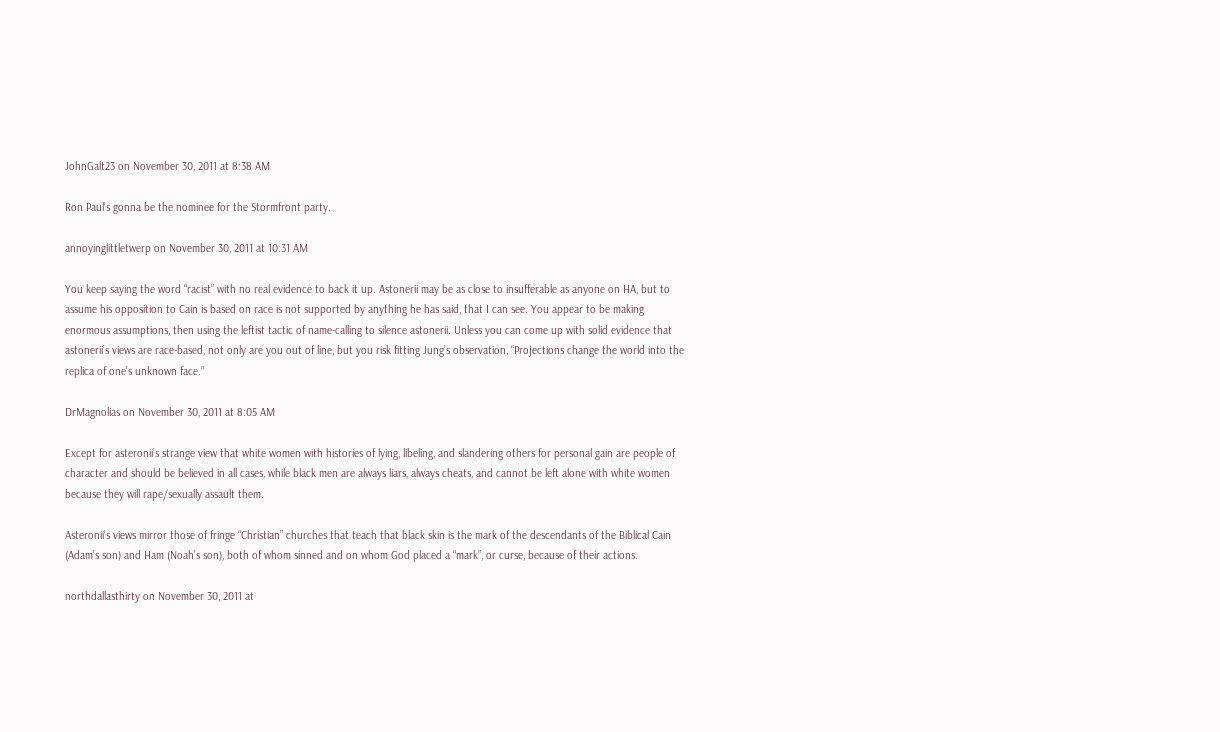JohnGalt23 on November 30, 2011 at 8:38 AM

Ron Paul’s gonna be the nominee for the Stormfront party.

annoyinglittletwerp on November 30, 2011 at 10:31 AM

You keep saying the word “racist” with no real evidence to back it up. Astonerii may be as close to insufferable as anyone on HA, but to assume his opposition to Cain is based on race is not supported by anything he has said, that I can see. You appear to be making enormous assumptions, then using the leftist tactic of name-calling to silence astonerii. Unless you can come up with solid evidence that astonerii’s views are race-based, not only are you out of line, but you risk fitting Jung’s observation, “Projections change the world into the replica of one’s unknown face.”

DrMagnolias on November 30, 2011 at 8:05 AM

Except for asteronii’s strange view that white women with histories of lying, libeling, and slandering others for personal gain are people of character and should be believed in all cases, while black men are always liars, always cheats, and cannot be left alone with white women because they will rape/sexually assault them.

Asteronii’s views mirror those of fringe “Christian” churches that teach that black skin is the mark of the descendants of the Biblical Cain (Adam’s son) and Ham (Noah’s son), both of whom sinned and on whom God placed a “mark”, or curse, because of their actions.

northdallasthirty on November 30, 2011 at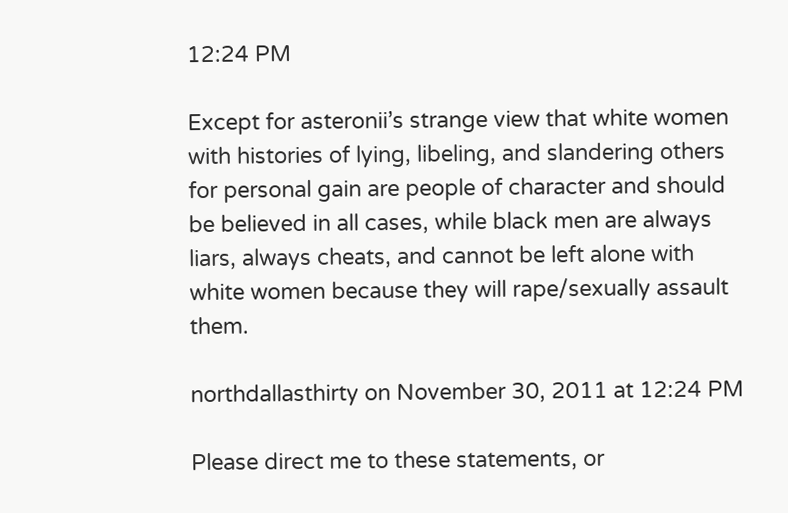12:24 PM

Except for asteronii’s strange view that white women with histories of lying, libeling, and slandering others for personal gain are people of character and should be believed in all cases, while black men are always liars, always cheats, and cannot be left alone with white women because they will rape/sexually assault them.

northdallasthirty on November 30, 2011 at 12:24 PM

Please direct me to these statements, or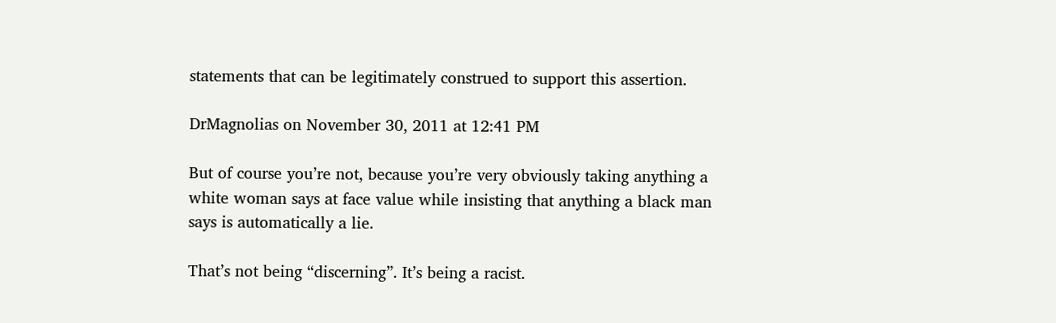statements that can be legitimately construed to support this assertion.

DrMagnolias on November 30, 2011 at 12:41 PM

But of course you’re not, because you’re very obviously taking anything a white woman says at face value while insisting that anything a black man says is automatically a lie.

That’s not being “discerning”. It’s being a racist.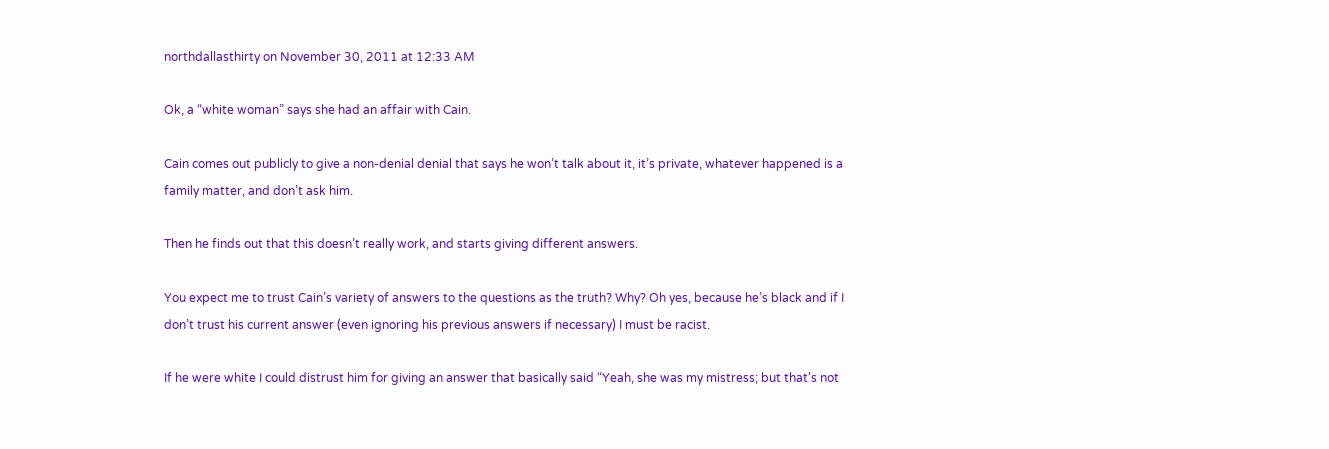northdallasthirty on November 30, 2011 at 12:33 AM

Ok, a “white woman” says she had an affair with Cain.

Cain comes out publicly to give a non-denial denial that says he won’t talk about it, it’s private, whatever happened is a family matter, and don’t ask him.

Then he finds out that this doesn’t really work, and starts giving different answers.

You expect me to trust Cain’s variety of answers to the questions as the truth? Why? Oh yes, because he’s black and if I don’t trust his current answer (even ignoring his previous answers if necessary) I must be racist.

If he were white I could distrust him for giving an answer that basically said “Yeah, she was my mistress; but that’s not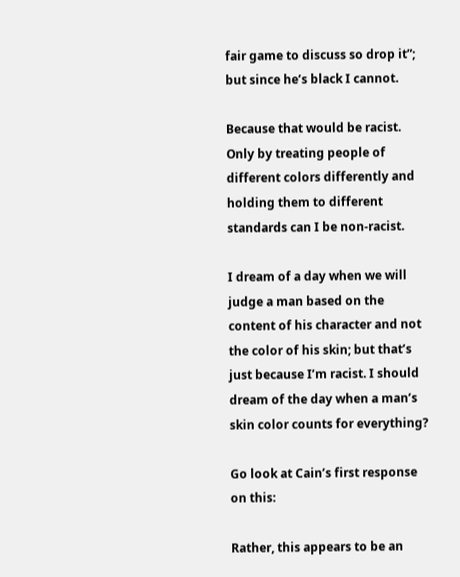fair game to discuss so drop it”; but since he’s black I cannot.

Because that would be racist. Only by treating people of different colors differently and holding them to different standards can I be non-racist.

I dream of a day when we will judge a man based on the content of his character and not the color of his skin; but that’s just because I’m racist. I should dream of the day when a man’s skin color counts for everything?

Go look at Cain’s first response on this:

Rather, this appears to be an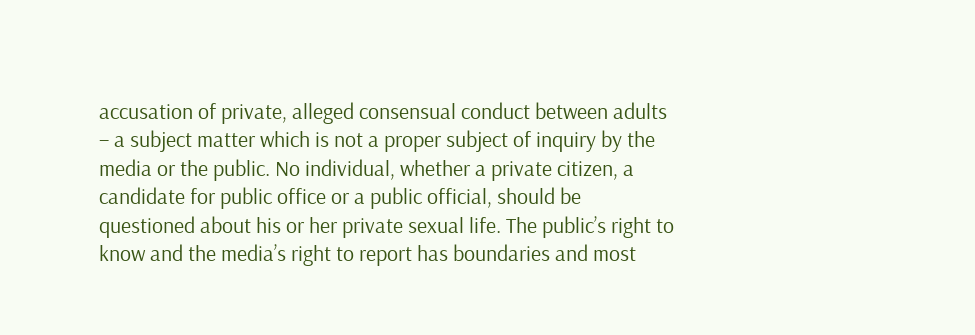accusation of private, alleged consensual conduct between adults – a subject matter which is not a proper subject of inquiry by the media or the public. No individual, whether a private citizen, a candidate for public office or a public official, should be questioned about his or her private sexual life. The public’s right to know and the media’s right to report has boundaries and most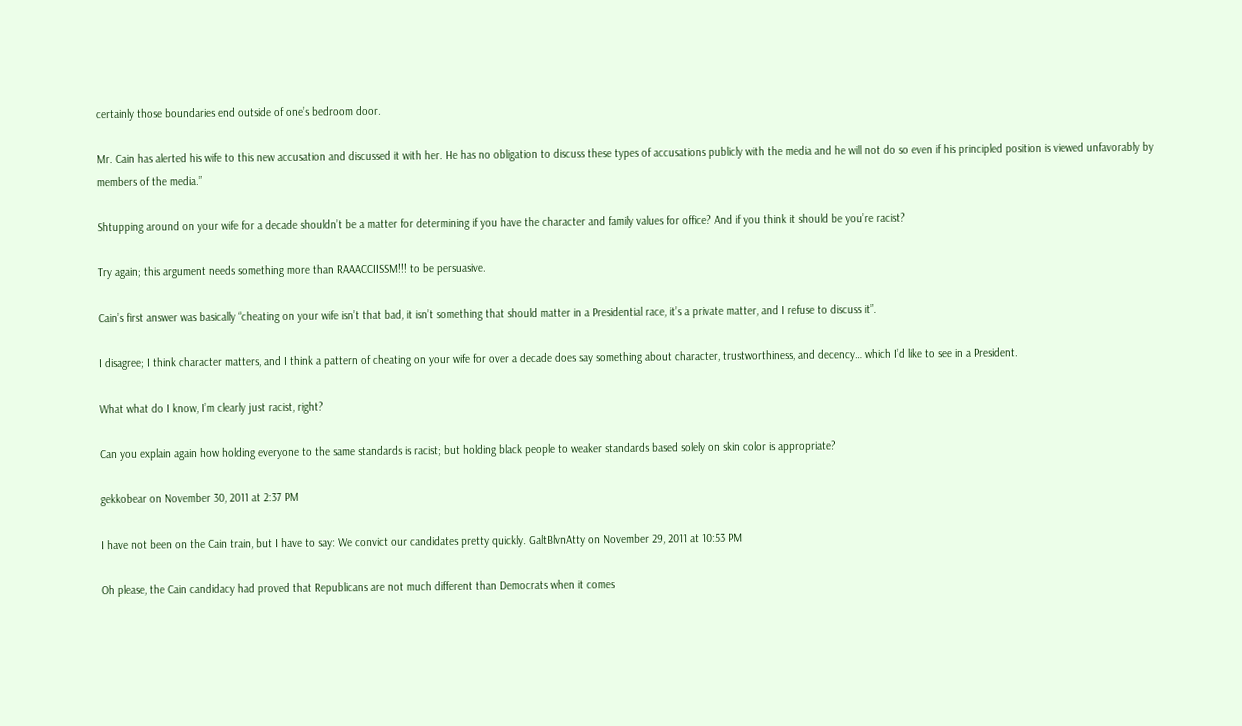certainly those boundaries end outside of one’s bedroom door.

Mr. Cain has alerted his wife to this new accusation and discussed it with her. He has no obligation to discuss these types of accusations publicly with the media and he will not do so even if his principled position is viewed unfavorably by members of the media.”

Shtupping around on your wife for a decade shouldn’t be a matter for determining if you have the character and family values for office? And if you think it should be you’re racist?

Try again; this argument needs something more than RAAACCIISSM!!! to be persuasive.

Cain’s first answer was basically “cheating on your wife isn’t that bad, it isn’t something that should matter in a Presidential race, it’s a private matter, and I refuse to discuss it”.

I disagree; I think character matters, and I think a pattern of cheating on your wife for over a decade does say something about character, trustworthiness, and decency… which I’d like to see in a President.

What what do I know, I’m clearly just racist, right?

Can you explain again how holding everyone to the same standards is racist; but holding black people to weaker standards based solely on skin color is appropriate?

gekkobear on November 30, 2011 at 2:37 PM

I have not been on the Cain train, but I have to say: We convict our candidates pretty quickly. GaltBlvnAtty on November 29, 2011 at 10:53 PM

Oh please, the Cain candidacy had proved that Republicans are not much different than Democrats when it comes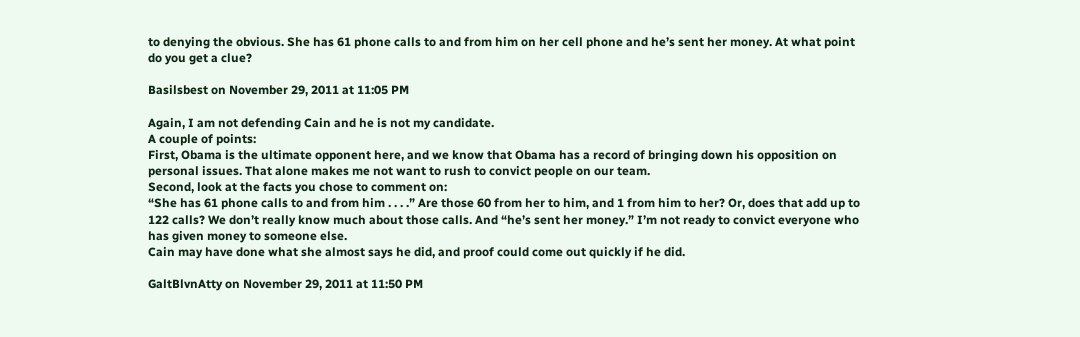to denying the obvious. She has 61 phone calls to and from him on her cell phone and he’s sent her money. At what point do you get a clue?

Basilsbest on November 29, 2011 at 11:05 PM

Again, I am not defending Cain and he is not my candidate.
A couple of points:
First, Obama is the ultimate opponent here, and we know that Obama has a record of bringing down his opposition on personal issues. That alone makes me not want to rush to convict people on our team.
Second, look at the facts you chose to comment on:
“She has 61 phone calls to and from him . . . .” Are those 60 from her to him, and 1 from him to her? Or, does that add up to 122 calls? We don’t really know much about those calls. And “he’s sent her money.” I’m not ready to convict everyone who has given money to someone else.
Cain may have done what she almost says he did, and proof could come out quickly if he did.

GaltBlvnAtty on November 29, 2011 at 11:50 PM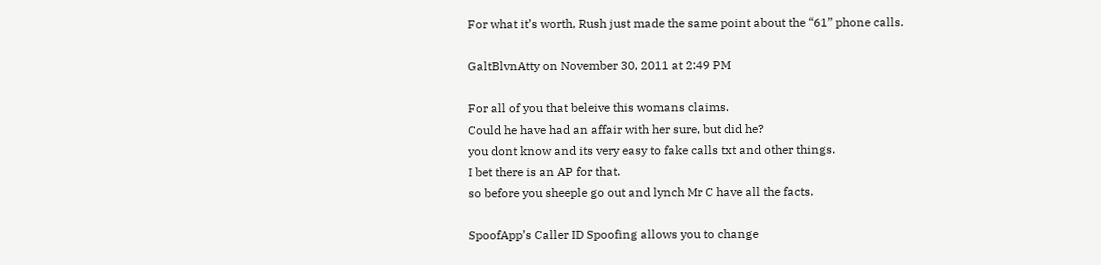For what it’s worth, Rush just made the same point about the “61” phone calls.

GaltBlvnAtty on November 30, 2011 at 2:49 PM

For all of you that beleive this womans claims.
Could he have had an affair with her sure, but did he?
you dont know and its very easy to fake calls txt and other things.
I bet there is an AP for that.
so before you sheeple go out and lynch Mr C have all the facts.

SpoofApp’s Caller ID Spoofing allows you to change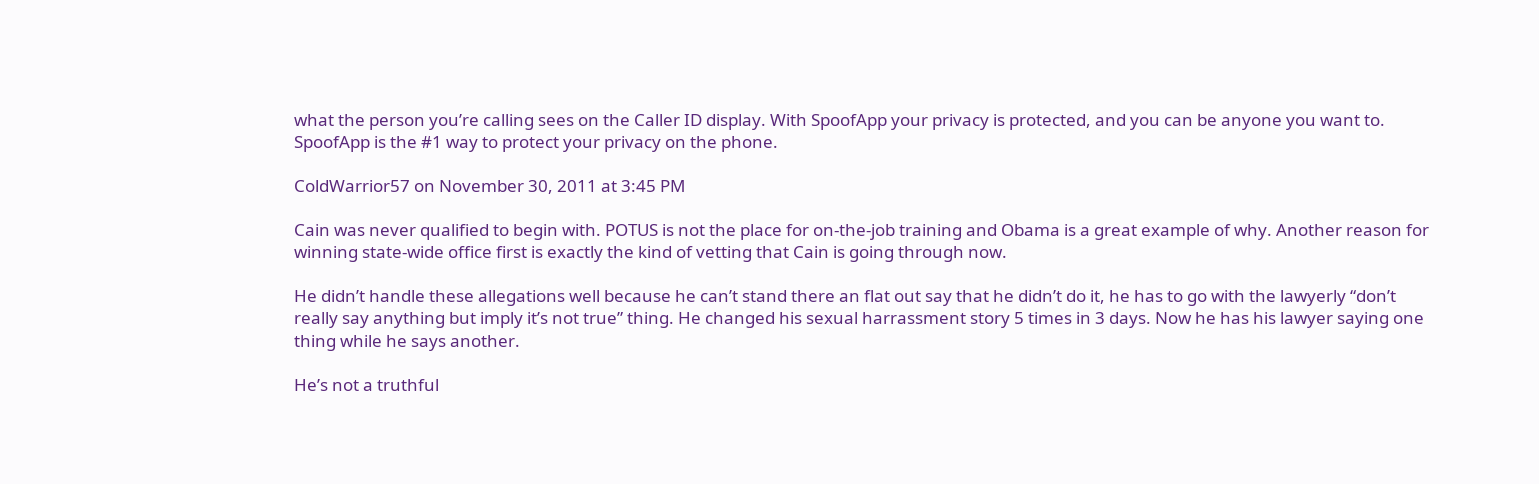what the person you’re calling sees on the Caller ID display. With SpoofApp your privacy is protected, and you can be anyone you want to. SpoofApp is the #1 way to protect your privacy on the phone.

ColdWarrior57 on November 30, 2011 at 3:45 PM

Cain was never qualified to begin with. POTUS is not the place for on-the-job training and Obama is a great example of why. Another reason for winning state-wide office first is exactly the kind of vetting that Cain is going through now.

He didn’t handle these allegations well because he can’t stand there an flat out say that he didn’t do it, he has to go with the lawyerly “don’t really say anything but imply it’s not true” thing. He changed his sexual harrassment story 5 times in 3 days. Now he has his lawyer saying one thing while he says another.

He’s not a truthful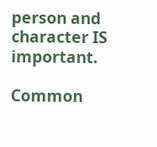person and character IS important.

Common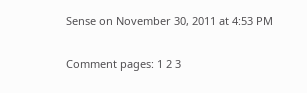Sense on November 30, 2011 at 4:53 PM

Comment pages: 1 2 3